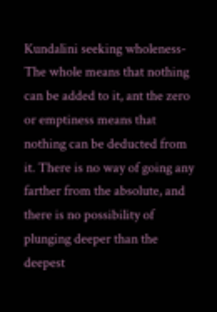Kundalini seeking wholeness- The whole means that nothing can be added to it, ant the zero or emptiness means that nothing can be deducted from it. There is no way of going any farther from the absolute, and there is no possibility of plunging deeper than the deepest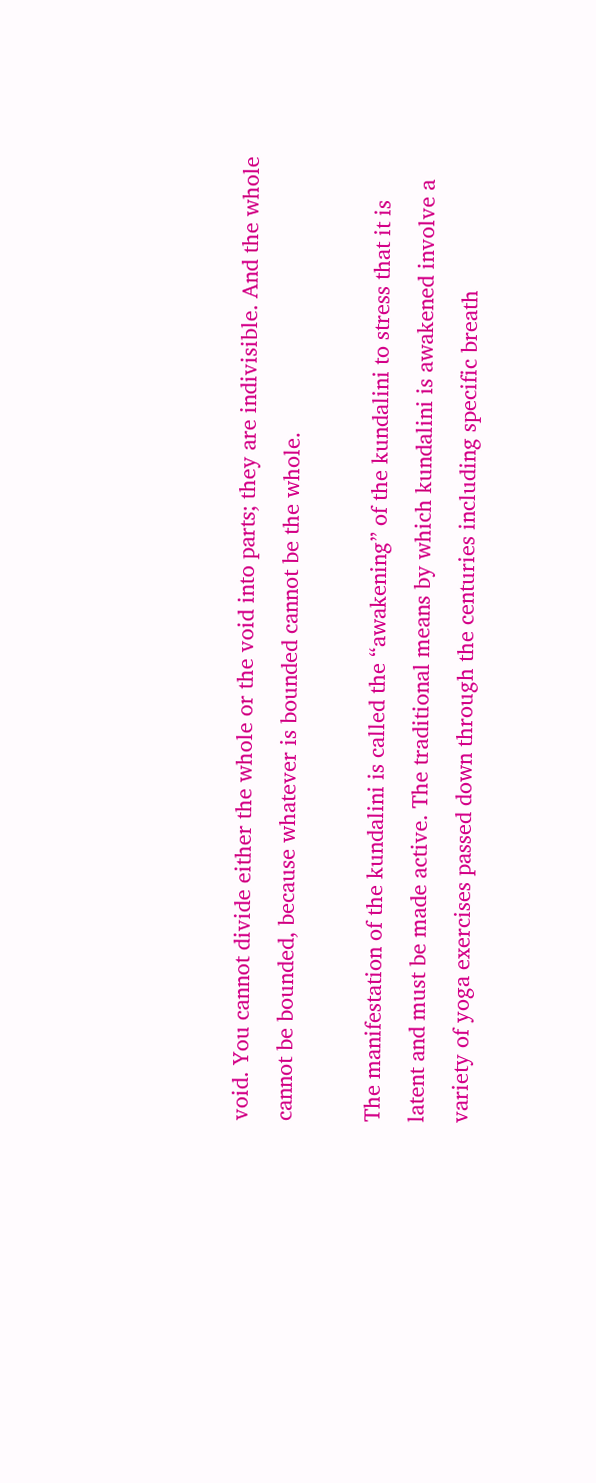void. You cannot divide either the whole or the void into parts; they are indivisible. And the whole cannot be bounded, because whatever is bounded cannot be the whole.

The manifestation of the kundalini is called the “awakening” of the kundalini to stress that it is latent and must be made active. The traditional means by which kundalini is awakened involve a variety of yoga exercises passed down through the centuries including specific breath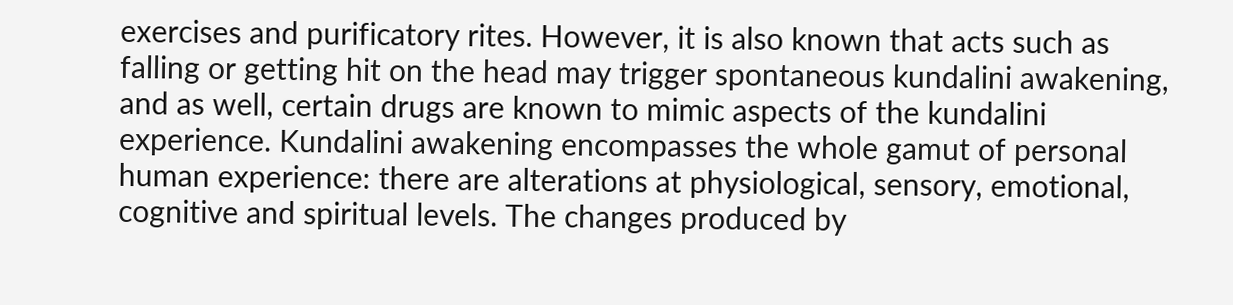exercises and purificatory rites. However, it is also known that acts such as falling or getting hit on the head may trigger spontaneous kundalini awakening, and as well, certain drugs are known to mimic aspects of the kundalini experience. Kundalini awakening encompasses the whole gamut of personal human experience: there are alterations at physiological, sensory, emotional, cognitive and spiritual levels. The changes produced by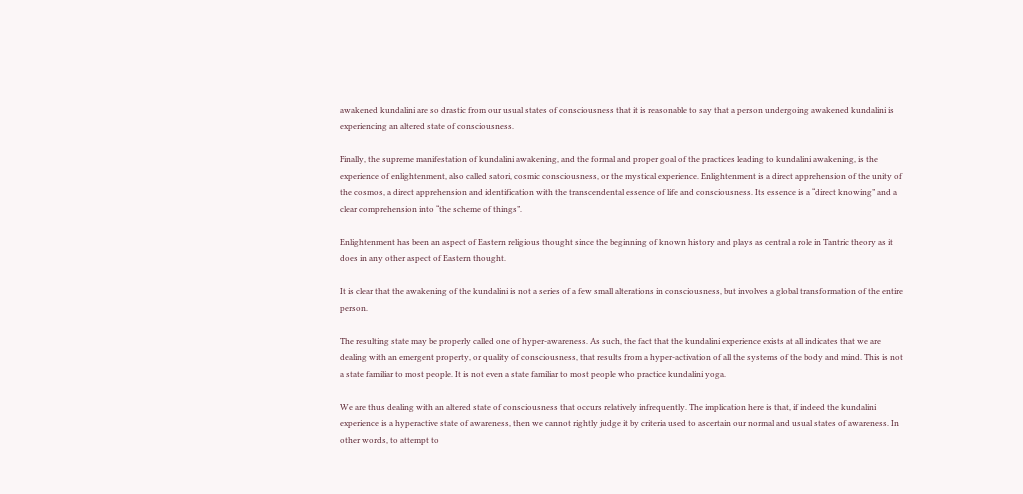awakened kundalini are so drastic from our usual states of consciousness that it is reasonable to say that a person undergoing awakened kundalini is experiencing an altered state of consciousness.

Finally, the supreme manifestation of kundalini awakening, and the formal and proper goal of the practices leading to kundalini awakening, is the experience of enlightenment, also called satori, cosmic consciousness, or the mystical experience. Enlightenment is a direct apprehension of the unity of the cosmos, a direct apprehension and identification with the transcendental essence of life and consciousness. Its essence is a “direct knowing” and a clear comprehension into “the scheme of things”.

Enlightenment has been an aspect of Eastern religious thought since the beginning of known history and plays as central a role in Tantric theory as it does in any other aspect of Eastern thought.

It is clear that the awakening of the kundalini is not a series of a few small alterations in consciousness, but involves a global transformation of the entire person.

The resulting state may be properly called one of hyper-awareness. As such, the fact that the kundalini experience exists at all indicates that we are dealing with an emergent property, or quality of consciousness, that results from a hyper-activation of all the systems of the body and mind. This is not a state familiar to most people. It is not even a state familiar to most people who practice kundalini yoga.

We are thus dealing with an altered state of consciousness that occurs relatively infrequently. The implication here is that, if indeed the kundalini experience is a hyperactive state of awareness, then we cannot rightly judge it by criteria used to ascertain our normal and usual states of awareness. In other words, to attempt to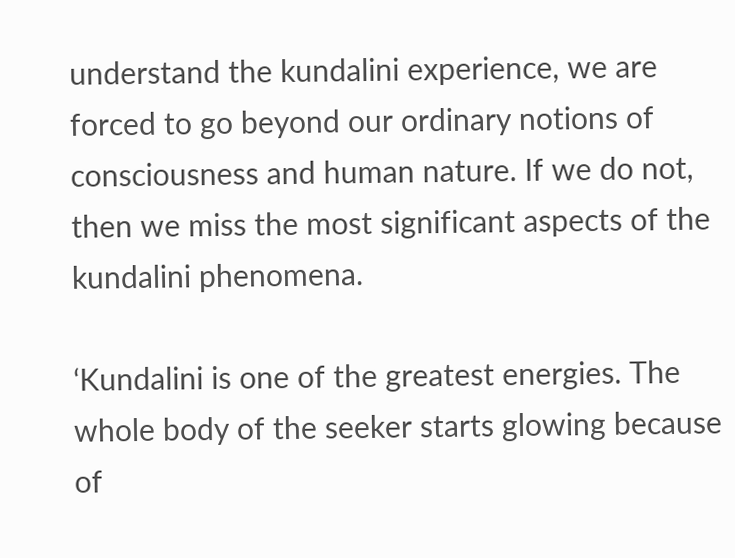understand the kundalini experience, we are forced to go beyond our ordinary notions of consciousness and human nature. If we do not, then we miss the most significant aspects of the kundalini phenomena.

‘Kundalini is one of the greatest energies. The whole body of the seeker starts glowing because of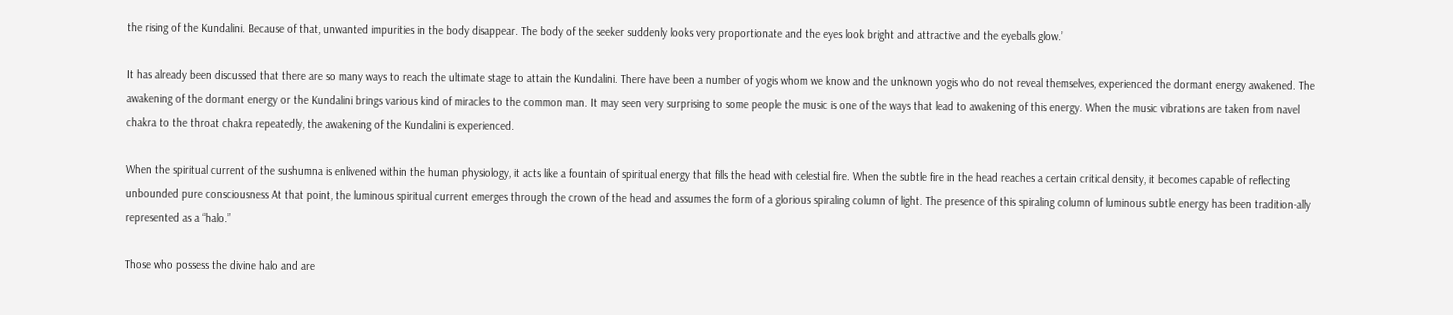the rising of the Kundalini. Because of that, unwanted impurities in the body disappear. The body of the seeker suddenly looks very proportionate and the eyes look bright and attractive and the eyeballs glow.’

It has already been discussed that there are so many ways to reach the ultimate stage to attain the Kundalini. There have been a number of yogis whom we know and the unknown yogis who do not reveal themselves, experienced the dormant energy awakened. The awakening of the dormant energy or the Kundalini brings various kind of miracles to the common man. It may seen very surprising to some people the music is one of the ways that lead to awakening of this energy. When the music vibrations are taken from navel chakra to the throat chakra repeatedly, the awakening of the Kundalini is experienced.

When the spiritual current of the sushumna is enlivened within the human physiology, it acts like a fountain of spiritual energy that fills the head with celestial fire. When the subtle fire in the head reaches a certain critical density, it becomes capable of reflecting unbounded pure consciousness At that point, the luminous spiritual current emerges through the crown of the head and assumes the form of a glorious spiraling column of light. The presence of this spiraling column of luminous subtle energy has been tradition-ally represented as a “halo.”

Those who possess the divine halo and are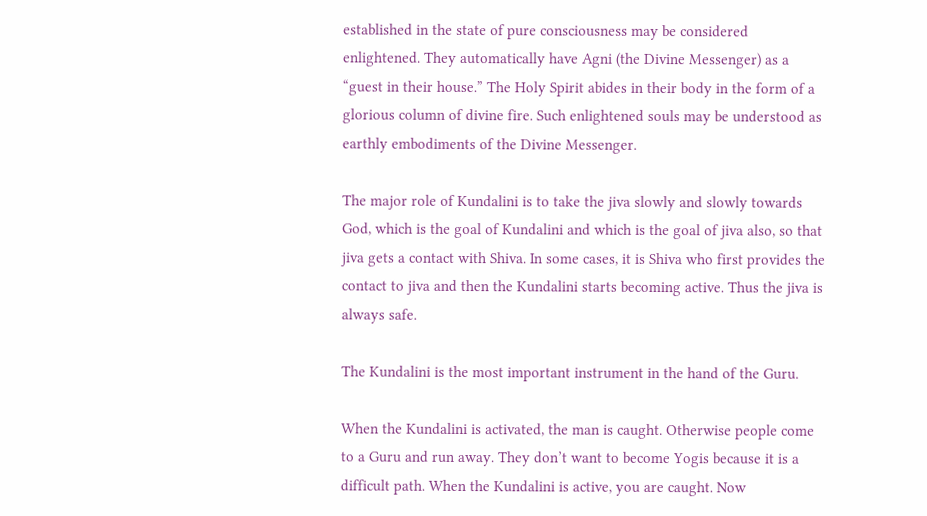established in the state of pure consciousness may be considered enlightened. They automatically have Agni (the Divine Messenger) as a “guest in their house.” The Holy Spirit abides in their body in the form of a glorious column of divine fire. Such enlightened souls may be understood as earthly embodiments of the Divine Messenger.

The major role of Kundalini is to take the jiva slowly and slowly towards God, which is the goal of Kundalini and which is the goal of jiva also, so that jiva gets a contact with Shiva. In some cases, it is Shiva who first provides the contact to jiva and then the Kundalini starts becoming active. Thus the jiva is always safe.

The Kundalini is the most important instrument in the hand of the Guru.

When the Kundalini is activated, the man is caught. Otherwise people come to a Guru and run away. They don’t want to become Yogis because it is a difficult path. When the Kundalini is active, you are caught. Now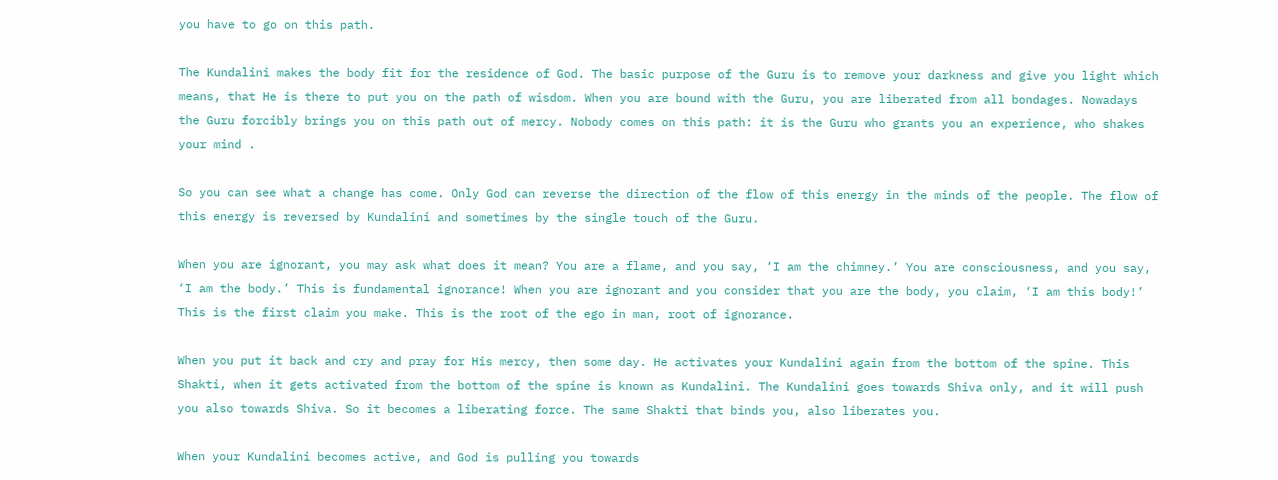you have to go on this path.

The Kundalini makes the body fit for the residence of God. The basic purpose of the Guru is to remove your darkness and give you light which means, that He is there to put you on the path of wisdom. When you are bound with the Guru, you are liberated from all bondages. Nowadays the Guru forcibly brings you on this path out of mercy. Nobody comes on this path: it is the Guru who grants you an experience, who shakes your mind .

So you can see what a change has come. Only God can reverse the direction of the flow of this energy in the minds of the people. The flow of this energy is reversed by Kundalini and sometimes by the single touch of the Guru.

When you are ignorant, you may ask what does it mean? You are a flame, and you say, ‘I am the chimney.’ You are consciousness, and you say, ‘I am the body.’ This is fundamental ignorance! When you are ignorant and you consider that you are the body, you claim, ‘I am this body!’ This is the first claim you make. This is the root of the ego in man, root of ignorance.

When you put it back and cry and pray for His mercy, then some day. He activates your Kundalini again from the bottom of the spine. This Shakti, when it gets activated from the bottom of the spine is known as Kundalini. The Kundalini goes towards Shiva only, and it will push you also towards Shiva. So it becomes a liberating force. The same Shakti that binds you, also liberates you.

When your Kundalini becomes active, and God is pulling you towards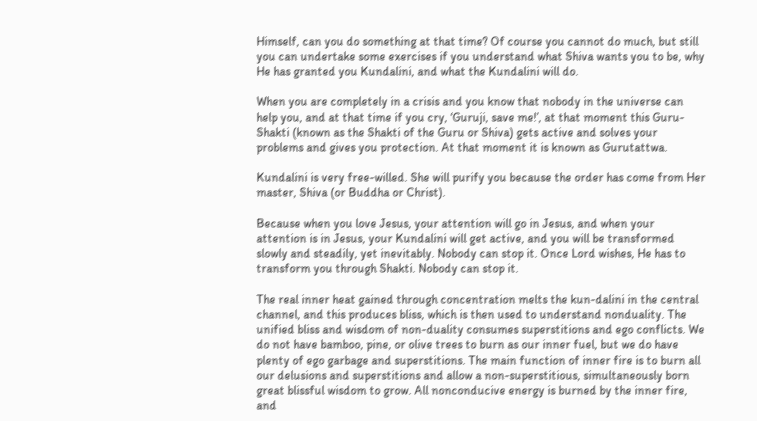Himself, can you do something at that time? Of course you cannot do much, but still you can undertake some exercises if you understand what Shiva wants you to be, why He has granted you Kundalini, and what the Kundalini will do.

When you are completely in a crisis and you know that nobody in the universe can help you, and at that time if you cry, ‘Guruji, save me!’, at that moment this Guru-Shakti (known as the Shakti of the Guru or Shiva) gets active and solves your problems and gives you protection. At that moment it is known as Gurutattwa.

Kundalini is very free-willed. She will purify you because the order has come from Her master, Shiva (or Buddha or Christ).

Because when you love Jesus, your attention will go in Jesus, and when your attention is in Jesus, your Kundalini will get active, and you will be transformed slowly and steadily, yet inevitably. Nobody can stop it. Once Lord wishes, He has to transform you through Shakti. Nobody can stop it.

The real inner heat gained through concentration melts the kun-dalini in the central channel, and this produces bliss, which is then used to understand nonduality. The unified bliss and wisdom of non-duality consumes superstitions and ego conflicts. We do not have bamboo, pine, or olive trees to burn as our inner fuel, but we do have plenty of ego garbage and superstitions. The main function of inner fire is to burn all our delusions and superstitions and allow a non-superstitious, simultaneously born great blissful wisdom to grow. All nonconducive energy is burned by the inner fire, and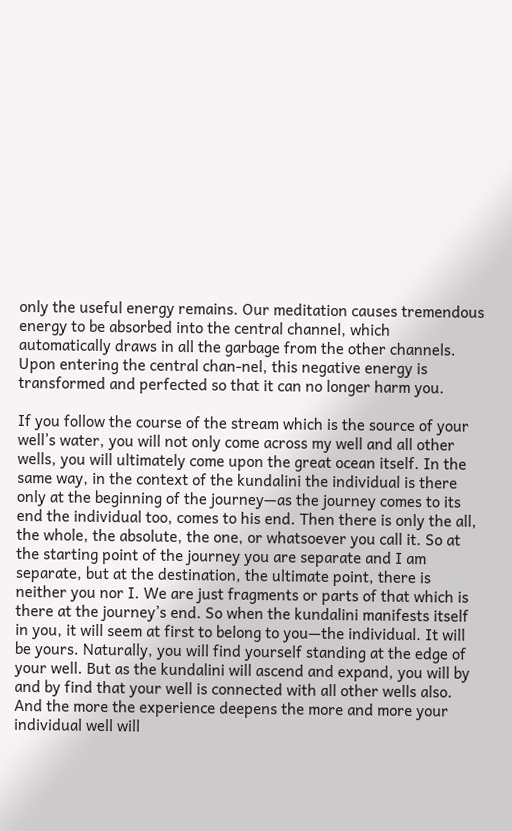only the useful energy remains. Our meditation causes tremendous energy to be absorbed into the central channel, which automatically draws in all the garbage from the other channels. Upon entering the central chan-nel, this negative energy is transformed and perfected so that it can no longer harm you.

If you follow the course of the stream which is the source of your well’s water, you will not only come across my well and all other wells, you will ultimately come upon the great ocean itself. In the same way, in the context of the kundalini the individual is there only at the beginning of the journey—as the journey comes to its end the individual too, comes to his end. Then there is only the all, the whole, the absolute, the one, or whatsoever you call it. So at the starting point of the journey you are separate and I am separate, but at the destination, the ultimate point, there is neither you nor I. We are just fragments or parts of that which is there at the journey’s end. So when the kundalini manifests itself in you, it will seem at first to belong to you—the individual. It will be yours. Naturally, you will find yourself standing at the edge of your well. But as the kundalini will ascend and expand, you will by and by find that your well is connected with all other wells also. And the more the experience deepens the more and more your individual well will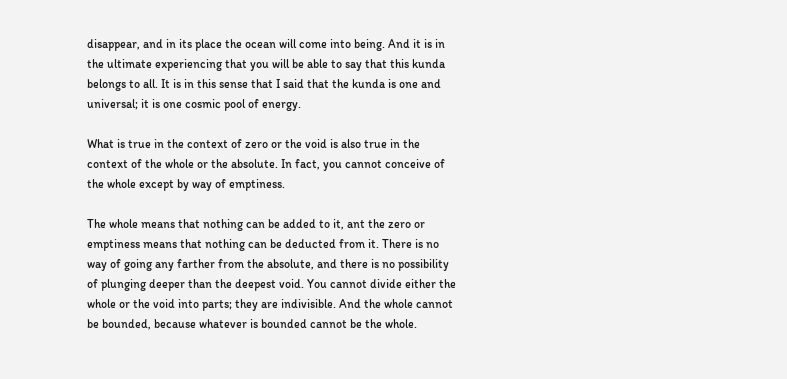disappear, and in its place the ocean will come into being. And it is in the ultimate experiencing that you will be able to say that this kunda belongs to all. It is in this sense that I said that the kunda is one and universal; it is one cosmic pool of energy.

What is true in the context of zero or the void is also true in the context of the whole or the absolute. In fact, you cannot conceive of the whole except by way of emptiness.

The whole means that nothing can be added to it, ant the zero or emptiness means that nothing can be deducted from it. There is no way of going any farther from the absolute, and there is no possibility of plunging deeper than the deepest void. You cannot divide either the whole or the void into parts; they are indivisible. And the whole cannot be bounded, because whatever is bounded cannot be the whole.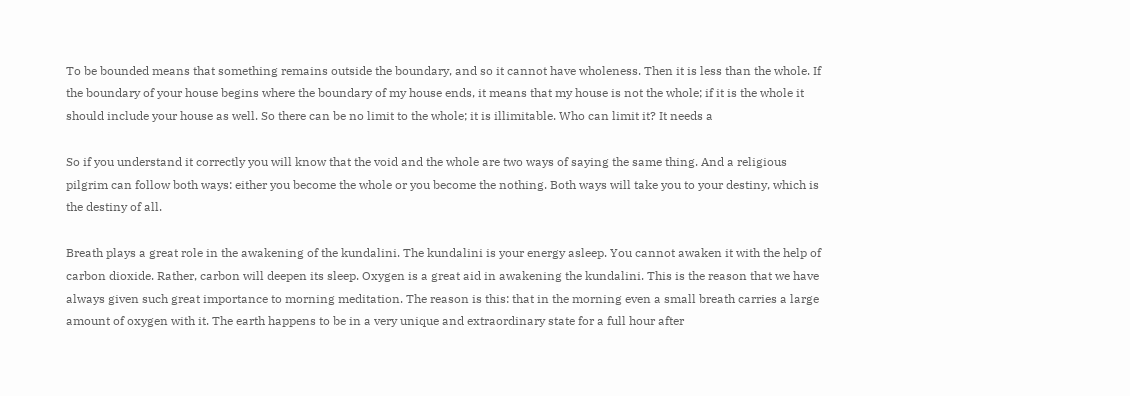To be bounded means that something remains outside the boundary, and so it cannot have wholeness. Then it is less than the whole. If the boundary of your house begins where the boundary of my house ends, it means that my house is not the whole; if it is the whole it should include your house as well. So there can be no limit to the whole; it is illimitable. Who can limit it? It needs a

So if you understand it correctly you will know that the void and the whole are two ways of saying the same thing. And a religious pilgrim can follow both ways: either you become the whole or you become the nothing. Both ways will take you to your destiny, which is the destiny of all.

Breath plays a great role in the awakening of the kundalini. The kundalini is your energy asleep. You cannot awaken it with the help of carbon dioxide. Rather, carbon will deepen its sleep. Oxygen is a great aid in awakening the kundalini. This is the reason that we have always given such great importance to morning meditation. The reason is this: that in the morning even a small breath carries a large amount of oxygen with it. The earth happens to be in a very unique and extraordinary state for a full hour after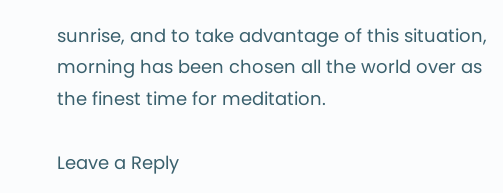sunrise, and to take advantage of this situation, morning has been chosen all the world over as the finest time for meditation.

Leave a Reply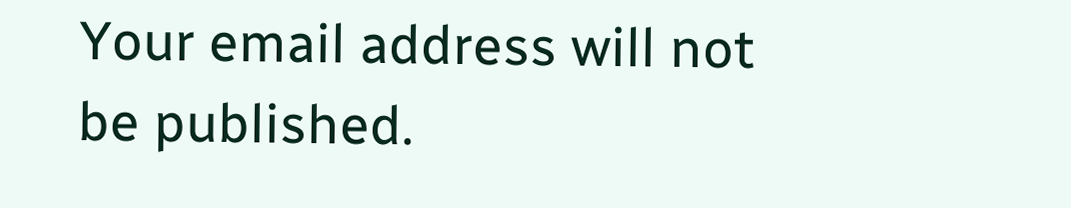Your email address will not be published.